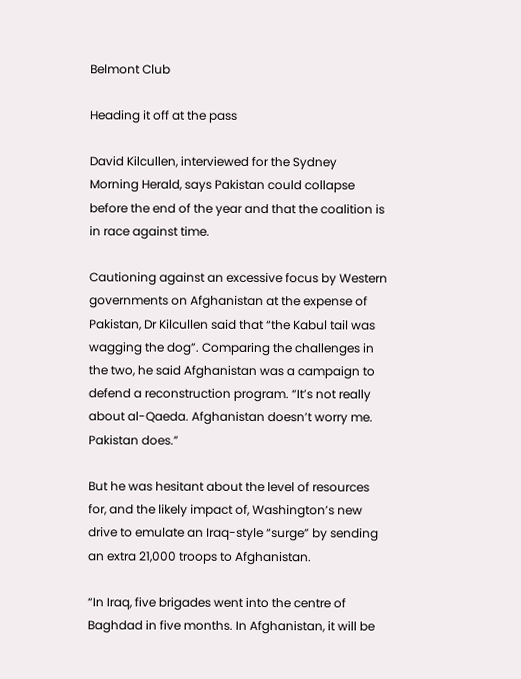Belmont Club

Heading it off at the pass

David Kilcullen, interviewed for the Sydney Morning Herald, says Pakistan could collapse before the end of the year and that the coalition is in race against time.

Cautioning against an excessive focus by Western governments on Afghanistan at the expense of Pakistan, Dr Kilcullen said that “the Kabul tail was wagging the dog”. Comparing the challenges in the two, he said Afghanistan was a campaign to defend a reconstruction program. “It’s not really about al-Qaeda. Afghanistan doesn’t worry me. Pakistan does.”

But he was hesitant about the level of resources for, and the likely impact of, Washington’s new drive to emulate an Iraq-style “surge” by sending an extra 21,000 troops to Afghanistan.

“In Iraq, five brigades went into the centre of Baghdad in five months. In Afghanistan, it will be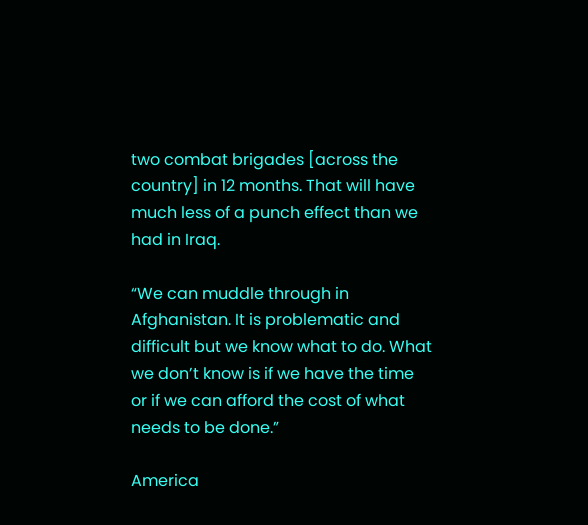two combat brigades [across the country] in 12 months. That will have much less of a punch effect than we had in Iraq.

“We can muddle through in Afghanistan. It is problematic and difficult but we know what to do. What we don’t know is if we have the time or if we can afford the cost of what needs to be done.”

America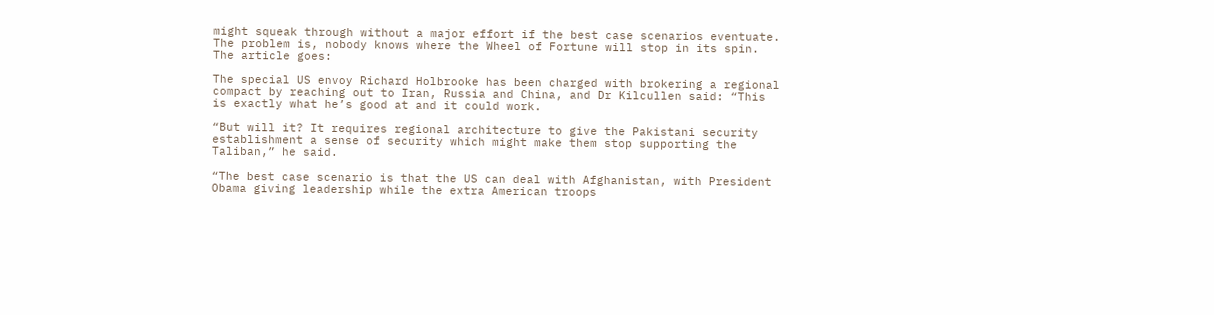might squeak through without a major effort if the best case scenarios eventuate. The problem is, nobody knows where the Wheel of Fortune will stop in its spin. The article goes:

The special US envoy Richard Holbrooke has been charged with brokering a regional compact by reaching out to Iran, Russia and China, and Dr Kilcullen said: “This is exactly what he’s good at and it could work.

“But will it? It requires regional architecture to give the Pakistani security establishment a sense of security which might make them stop supporting the Taliban,” he said.

“The best case scenario is that the US can deal with Afghanistan, with President Obama giving leadership while the extra American troops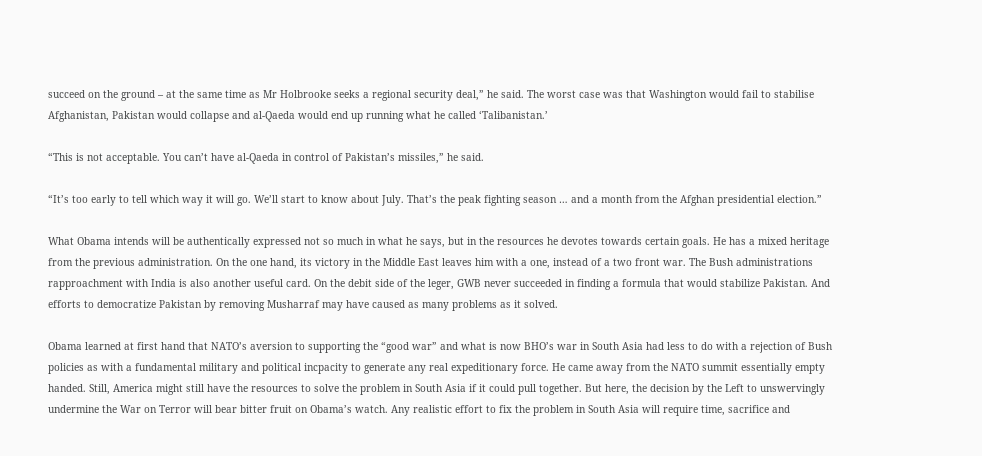succeed on the ground – at the same time as Mr Holbrooke seeks a regional security deal,” he said. The worst case was that Washington would fail to stabilise Afghanistan, Pakistan would collapse and al-Qaeda would end up running what he called ‘Talibanistan.’

“This is not acceptable. You can’t have al-Qaeda in control of Pakistan’s missiles,” he said.

“It’s too early to tell which way it will go. We’ll start to know about July. That’s the peak fighting season … and a month from the Afghan presidential election.”

What Obama intends will be authentically expressed not so much in what he says, but in the resources he devotes towards certain goals. He has a mixed heritage from the previous administration. On the one hand, its victory in the Middle East leaves him with a one, instead of a two front war. The Bush administrations rapproachment with India is also another useful card. On the debit side of the leger, GWB never succeeded in finding a formula that would stabilize Pakistan. And efforts to democratize Pakistan by removing Musharraf may have caused as many problems as it solved.

Obama learned at first hand that NATO’s aversion to supporting the “good war” and what is now BHO’s war in South Asia had less to do with a rejection of Bush policies as with a fundamental military and political incpacity to generate any real expeditionary force. He came away from the NATO summit essentially empty handed. Still, America might still have the resources to solve the problem in South Asia if it could pull together. But here, the decision by the Left to unswervingly undermine the War on Terror will bear bitter fruit on Obama’s watch. Any realistic effort to fix the problem in South Asia will require time, sacrifice and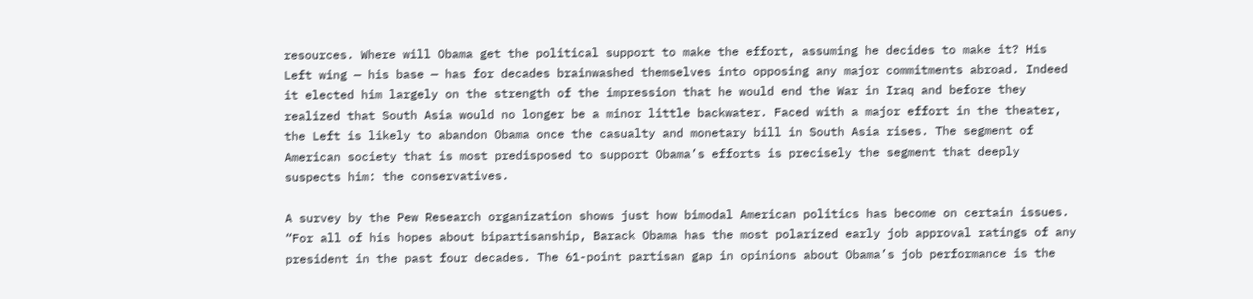resources. Where will Obama get the political support to make the effort, assuming he decides to make it? His Left wing — his base — has for decades brainwashed themselves into opposing any major commitments abroad. Indeed it elected him largely on the strength of the impression that he would end the War in Iraq and before they realized that South Asia would no longer be a minor little backwater. Faced with a major effort in the theater, the Left is likely to abandon Obama once the casualty and monetary bill in South Asia rises. The segment of American society that is most predisposed to support Obama’s efforts is precisely the segment that deeply suspects him: the conservatives.

A survey by the Pew Research organization shows just how bimodal American politics has become on certain issues. “For all of his hopes about bipartisanship, Barack Obama has the most polarized early job approval ratings of any president in the past four decades. The 61-point partisan gap in opinions about Obama’s job performance is the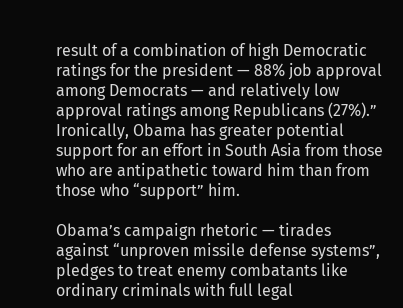result of a combination of high Democratic ratings for the president — 88% job approval among Democrats — and relatively low approval ratings among Republicans (27%).” Ironically, Obama has greater potential support for an effort in South Asia from those who are antipathetic toward him than from those who “support” him.

Obama’s campaign rhetoric — tirades against “unproven missile defense systems”, pledges to treat enemy combatants like ordinary criminals with full legal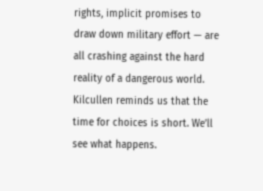rights, implicit promises to draw down military effort — are all crashing against the hard reality of a dangerous world. Kilcullen reminds us that the time for choices is short. We’ll see what happens.